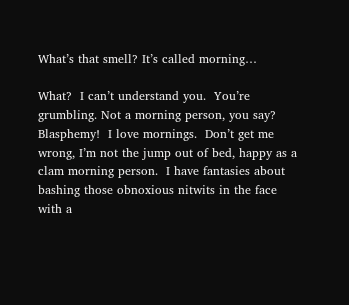What’s that smell? It’s called morning…

What?  I can’t understand you.  You’re grumbling. Not a morning person, you say?  Blasphemy!  I love mornings.  Don’t get me wrong, I’m not the jump out of bed, happy as a clam morning person.  I have fantasies about bashing those obnoxious nitwits in the face with a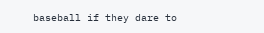baseball if they dare to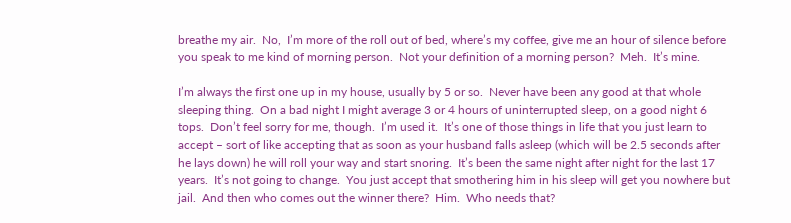breathe my air.  No,  I’m more of the roll out of bed, where’s my coffee, give me an hour of silence before you speak to me kind of morning person.  Not your definition of a morning person?  Meh.  It’s mine.

I’m always the first one up in my house, usually by 5 or so.  Never have been any good at that whole sleeping thing.  On a bad night I might average 3 or 4 hours of uninterrupted sleep, on a good night 6 tops.  Don’t feel sorry for me, though.  I’m used it.  It’s one of those things in life that you just learn to accept – sort of like accepting that as soon as your husband falls asleep (which will be 2.5 seconds after he lays down) he will roll your way and start snoring.  It’s been the same night after night for the last 17 years.  It’s not going to change.  You just accept that smothering him in his sleep will get you nowhere but jail.  And then who comes out the winner there?  Him.  Who needs that?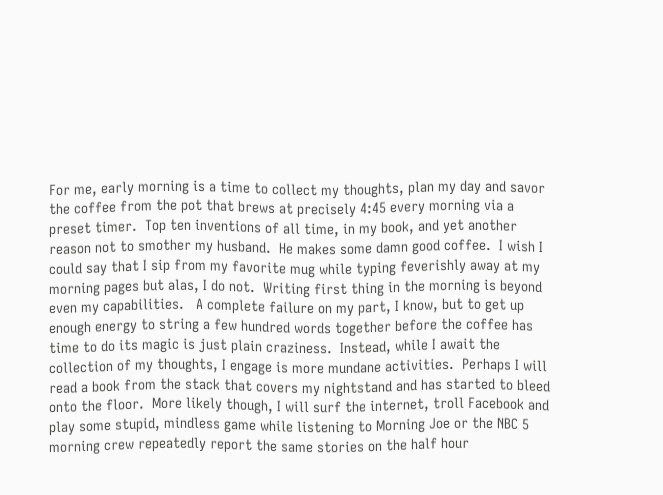For me, early morning is a time to collect my thoughts, plan my day and savor the coffee from the pot that brews at precisely 4:45 every morning via a preset timer.  Top ten inventions of all time, in my book, and yet another reason not to smother my husband.  He makes some damn good coffee.  I wish I could say that I sip from my favorite mug while typing feverishly away at my morning pages but alas, I do not.  Writing first thing in the morning is beyond even my capabilities.   A complete failure on my part, I know, but to get up enough energy to string a few hundred words together before the coffee has time to do its magic is just plain craziness.  Instead, while I await the collection of my thoughts, I engage is more mundane activities.  Perhaps I will read a book from the stack that covers my nightstand and has started to bleed onto the floor.  More likely though, I will surf the internet, troll Facebook and play some stupid, mindless game while listening to Morning Joe or the NBC 5 morning crew repeatedly report the same stories on the half hour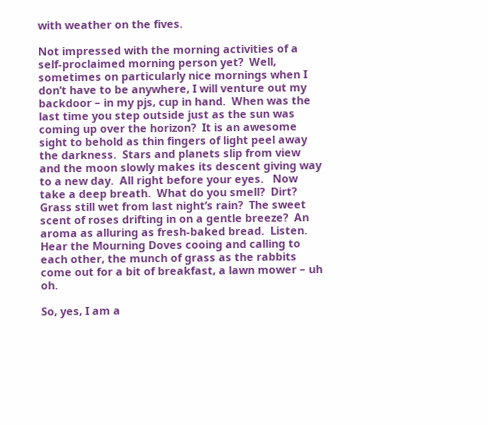with weather on the fives.

Not impressed with the morning activities of a self-proclaimed morning person yet?  Well, sometimes on particularly nice mornings when I don’t have to be anywhere, I will venture out my backdoor – in my pjs, cup in hand.  When was the last time you step outside just as the sun was coming up over the horizon?  It is an awesome sight to behold as thin fingers of light peel away the darkness.  Stars and planets slip from view and the moon slowly makes its descent giving way to a new day.  All right before your eyes.   Now take a deep breath.  What do you smell?  Dirt? Grass still wet from last night’s rain?  The sweet scent of roses drifting in on a gentle breeze?  An aroma as alluring as fresh-baked bread.  Listen.  Hear the Mourning Doves cooing and calling to each other, the munch of grass as the rabbits come out for a bit of breakfast, a lawn mower – uh oh.

So, yes, I am a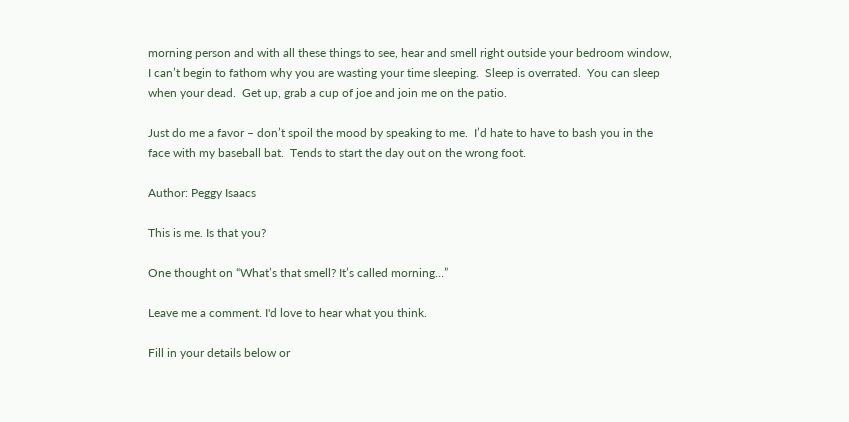morning person and with all these things to see, hear and smell right outside your bedroom window, I can’t begin to fathom why you are wasting your time sleeping.  Sleep is overrated.  You can sleep when your dead.  Get up, grab a cup of joe and join me on the patio.

Just do me a favor – don’t spoil the mood by speaking to me.  I’d hate to have to bash you in the face with my baseball bat.  Tends to start the day out on the wrong foot.

Author: Peggy Isaacs

This is me. Is that you?

One thought on “What’s that smell? It’s called morning…”

Leave me a comment. I'd love to hear what you think.

Fill in your details below or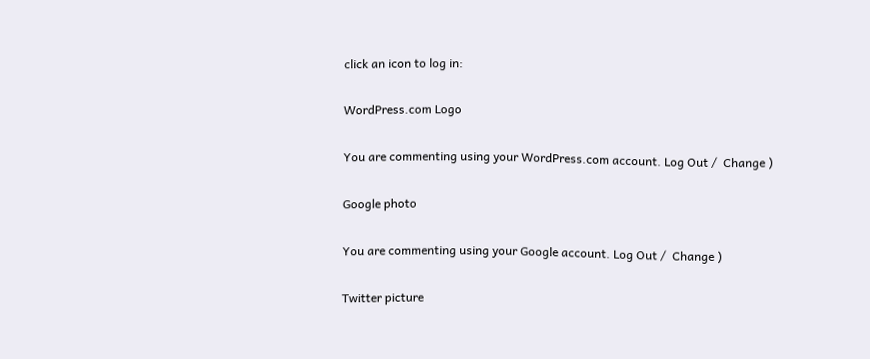click an icon to log in:

WordPress.com Logo

You are commenting using your WordPress.com account. Log Out /  Change )

Google photo

You are commenting using your Google account. Log Out /  Change )

Twitter picture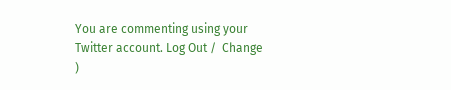You are commenting using your Twitter account. Log Out /  Change )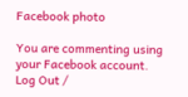Facebook photo

You are commenting using your Facebook account. Log Out /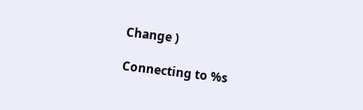Change )

Connecting to %s